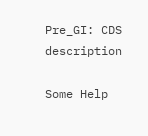Pre_GI: CDS description

Some Help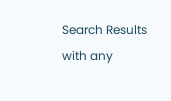Search Results with any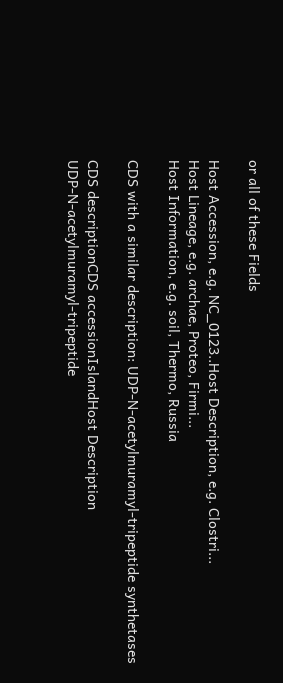or all of these Fields

Host Accession, e.g. NC_0123..Host Description, e.g. Clostri...
Host Lineage, e.g. archae, Proteo, Firmi...
Host Information, e.g. soil, Thermo, Russia

CDS with a similar description: UDP-N-acetylmuramyl-tripeptide synthetases

CDS descriptionCDS accessionIslandHost Description
UDP-N-acetylmuramyl-tripeptide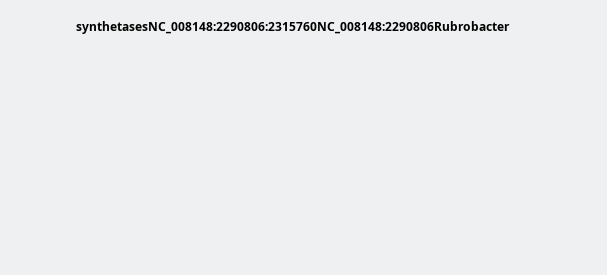synthetasesNC_008148:2290806:2315760NC_008148:2290806Rubrobacter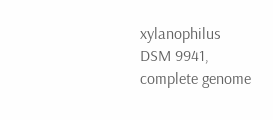xylanophilus DSM 9941, complete genome